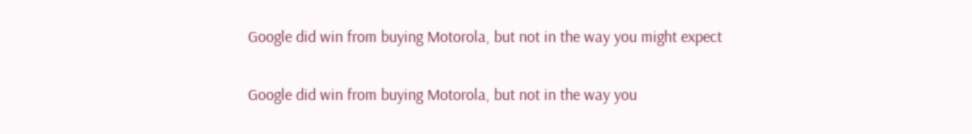Google did win from buying Motorola, but not in the way you might expect

Google did win from buying Motorola, but not in the way you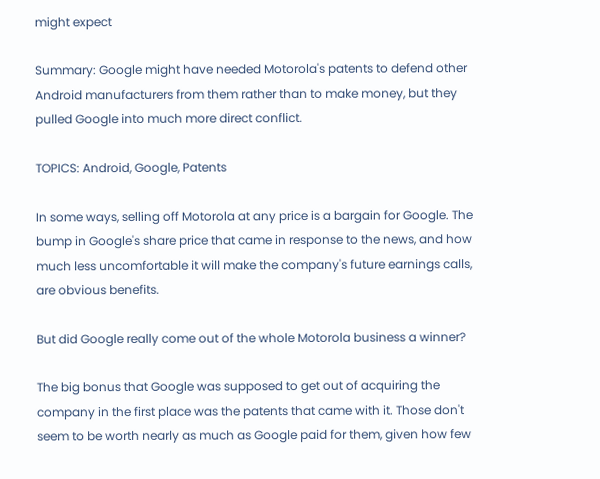might expect

Summary: Google might have needed Motorola's patents to defend other Android manufacturers from them rather than to make money, but they pulled Google into much more direct conflict.

TOPICS: Android, Google, Patents

In some ways, selling off Motorola at any price is a bargain for Google. The bump in Google's share price that came in response to the news, and how much less uncomfortable it will make the company's future earnings calls, are obvious benefits.

But did Google really come out of the whole Motorola business a winner?

The big bonus that Google was supposed to get out of acquiring the company in the first place was the patents that came with it. Those don't seem to be worth nearly as much as Google paid for them, given how few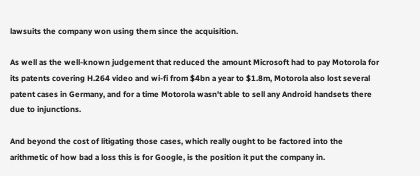lawsuits the company won using them since the acquisition.

As well as the well-known judgement that reduced the amount Microsoft had to pay Motorola for its patents covering H.264 video and wi-fi from $4bn a year to $1.8m, Motorola also lost several patent cases in Germany, and for a time Motorola wasn't able to sell any Android handsets there due to injunctions.

And beyond the cost of litigating those cases, which really ought to be factored into the arithmetic of how bad a loss this is for Google, is the position it put the company in.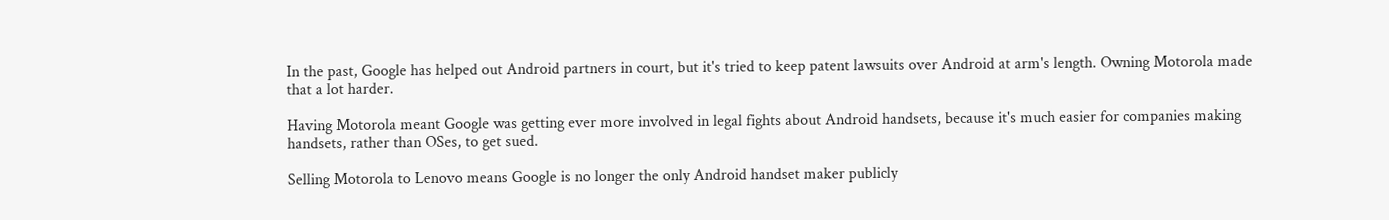In the past, Google has helped out Android partners in court, but it's tried to keep patent lawsuits over Android at arm's length. Owning Motorola made that a lot harder.

Having Motorola meant Google was getting ever more involved in legal fights about Android handsets, because it's much easier for companies making handsets, rather than OSes, to get sued.

Selling Motorola to Lenovo means Google is no longer the only Android handset maker publicly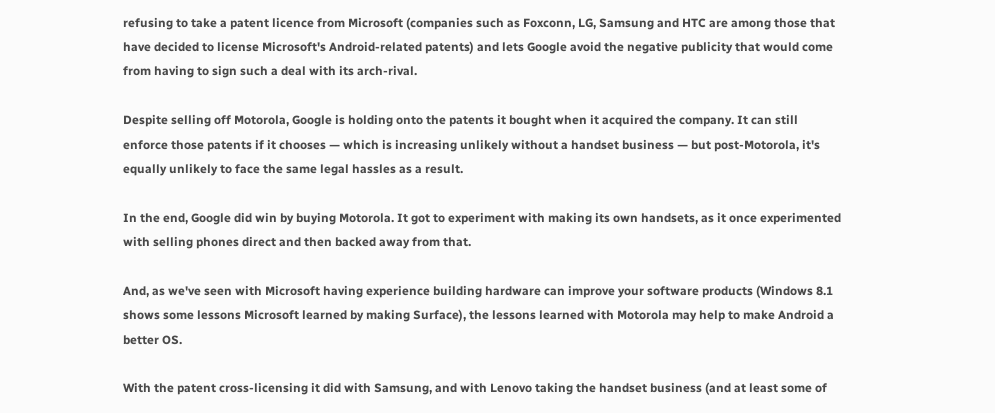refusing to take a patent licence from Microsoft (companies such as Foxconn, LG, Samsung and HTC are among those that have decided to license Microsoft's Android-related patents) and lets Google avoid the negative publicity that would come from having to sign such a deal with its arch-rival.

Despite selling off Motorola, Google is holding onto the patents it bought when it acquired the company. It can still enforce those patents if it chooses — which is increasing unlikely without a handset business — but post-Motorola, it's equally unlikely to face the same legal hassles as a result.

In the end, Google did win by buying Motorola. It got to experiment with making its own handsets, as it once experimented with selling phones direct and then backed away from that.

And, as we've seen with Microsoft having experience building hardware can improve your software products (Windows 8.1 shows some lessons Microsoft learned by making Surface), the lessons learned with Motorola may help to make Android a better OS.

With the patent cross-licensing it did with Samsung, and with Lenovo taking the handset business (and at least some of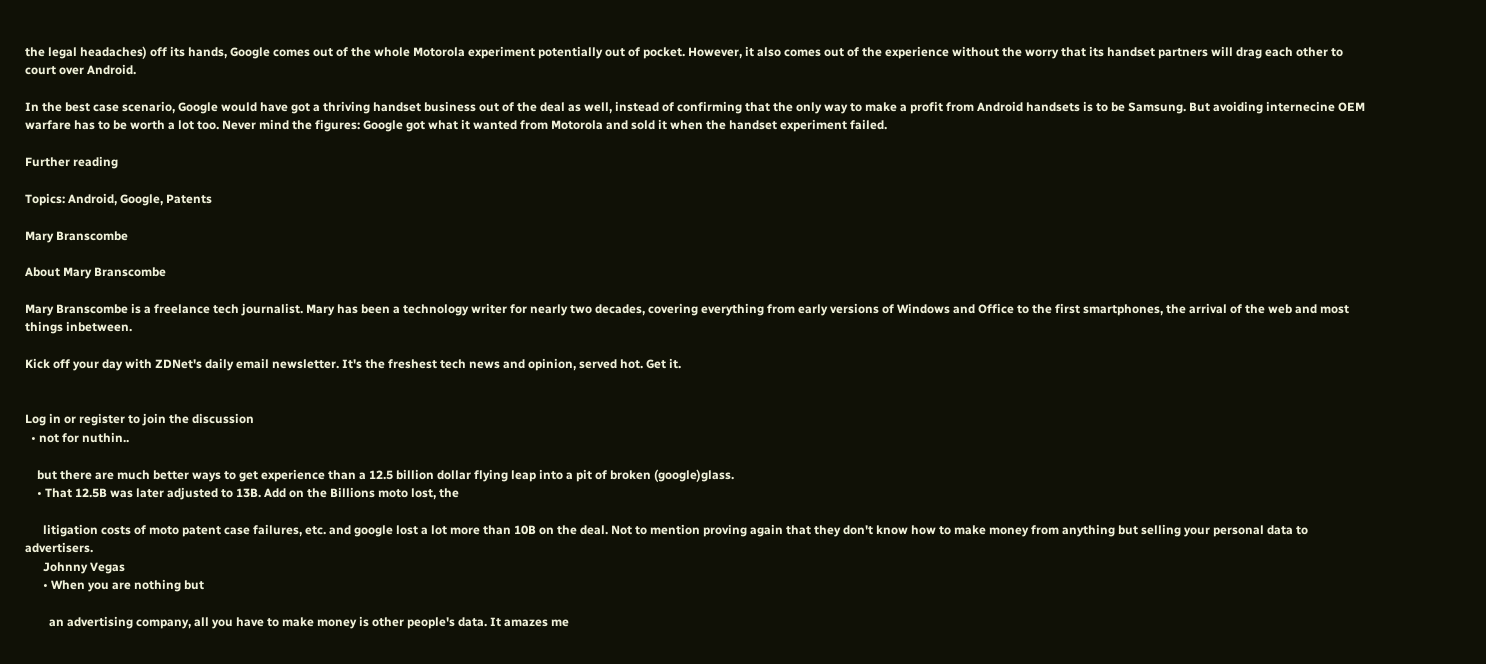the legal headaches) off its hands, Google comes out of the whole Motorola experiment potentially out of pocket. However, it also comes out of the experience without the worry that its handset partners will drag each other to court over Android.

In the best case scenario, Google would have got a thriving handset business out of the deal as well, instead of confirming that the only way to make a profit from Android handsets is to be Samsung. But avoiding internecine OEM warfare has to be worth a lot too. Never mind the figures: Google got what it wanted from Motorola and sold it when the handset experiment failed.

Further reading

Topics: Android, Google, Patents

Mary Branscombe

About Mary Branscombe

Mary Branscombe is a freelance tech journalist. Mary has been a technology writer for nearly two decades, covering everything from early versions of Windows and Office to the first smartphones, the arrival of the web and most things inbetween.

Kick off your day with ZDNet's daily email newsletter. It's the freshest tech news and opinion, served hot. Get it.


Log in or register to join the discussion
  • not for nuthin..

    but there are much better ways to get experience than a 12.5 billion dollar flying leap into a pit of broken (google)glass.
    • That 12.5B was later adjusted to 13B. Add on the Billions moto lost, the

      litigation costs of moto patent case failures, etc. and google lost a lot more than 10B on the deal. Not to mention proving again that they don't know how to make money from anything but selling your personal data to advertisers.
      Johnny Vegas
      • When you are nothing but

        an advertising company, all you have to make money is other people's data. It amazes me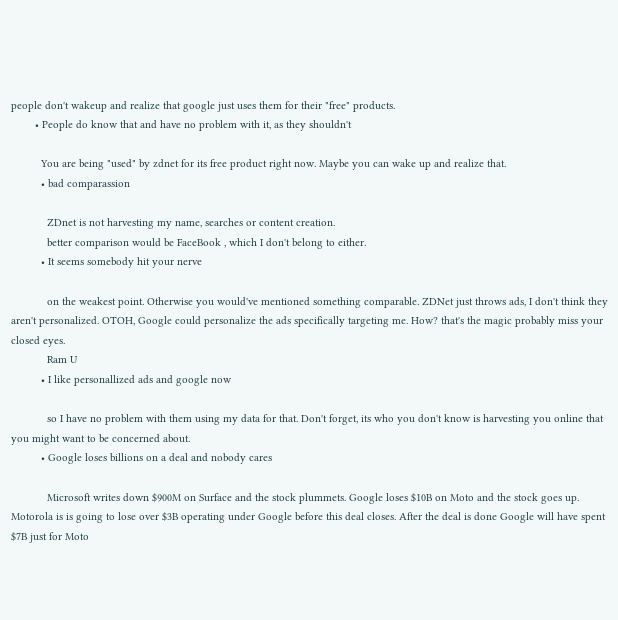people don't wakeup and realize that google just uses them for their "free" products.
        • People do know that and have no problem with it, as they shouldn't

          You are being "used" by zdnet for its free product right now. Maybe you can wake up and realize that.
          • bad comparassion

            ZDnet is not harvesting my name, searches or content creation.
            better comparison would be FaceBook , which I don't belong to either.
          • It seems somebody hit your nerve

            on the weakest point. Otherwise you would've mentioned something comparable. ZDNet just throws ads, I don't think they aren't personalized. OTOH, Google could personalize the ads specifically targeting me. How? that's the magic probably miss your closed eyes.
            Ram U
          • I like personallized ads and google now

            so I have no problem with them using my data for that. Don't forget, its who you don't know is harvesting you online that you might want to be concerned about.
          • Google loses billions on a deal and nobody cares

            Microsoft writes down $900M on Surface and the stock plummets. Google loses $10B on Moto and the stock goes up. Motorola is is going to lose over $3B operating under Google before this deal closes. After the deal is done Google will have spent $7B just for Moto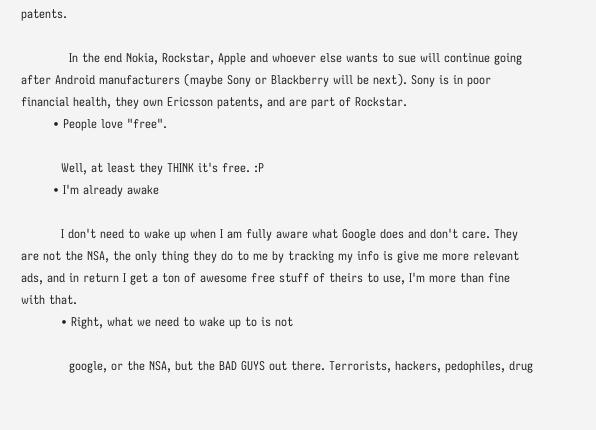patents.

            In the end Nokia, Rockstar, Apple and whoever else wants to sue will continue going after Android manufacturers (maybe Sony or Blackberry will be next). Sony is in poor financial health, they own Ericsson patents, and are part of Rockstar.
        • People love "free".

          Well, at least they THINK it's free. :P
        • I'm already awake

          I don't need to wake up when I am fully aware what Google does and don't care. They are not the NSA, the only thing they do to me by tracking my info is give me more relevant ads, and in return I get a ton of awesome free stuff of theirs to use, I'm more than fine with that.
          • Right, what we need to wake up to is not

            google, or the NSA, but the BAD GUYS out there. Terrorists, hackers, pedophiles, drug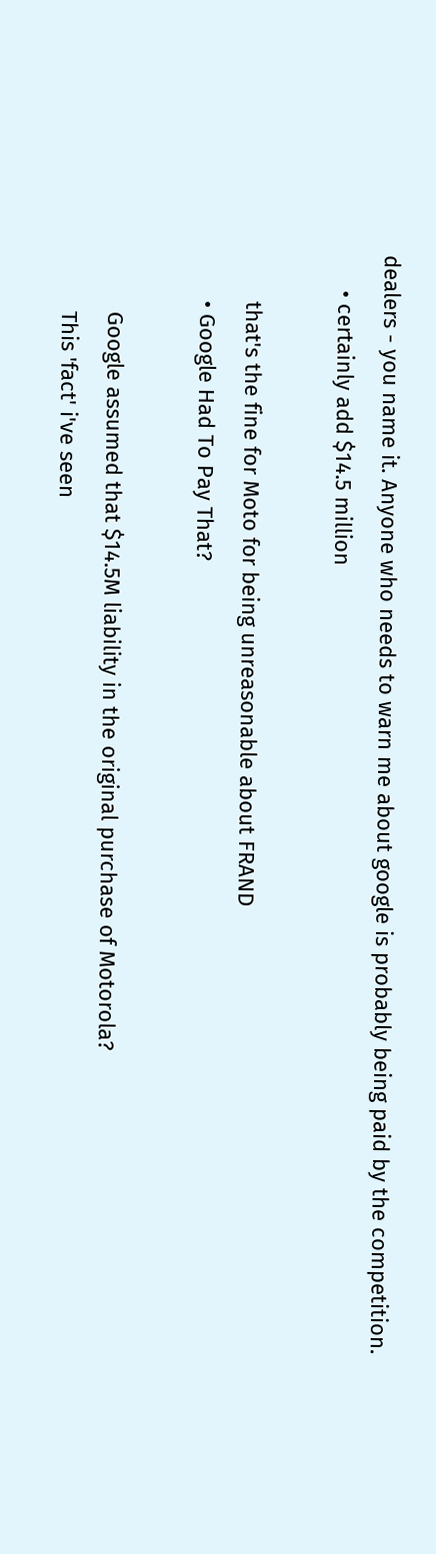dealers - you name it. Anyone who needs to warn me about google is probably being paid by the competition.
      • certainly add $14.5 million

        that's the fine for Moto for being unreasonable about FRAND
        • Google Had To Pay That?

          Google assumed that $14.5M liability in the original purchase of Motorola?
          This 'fact' i've seen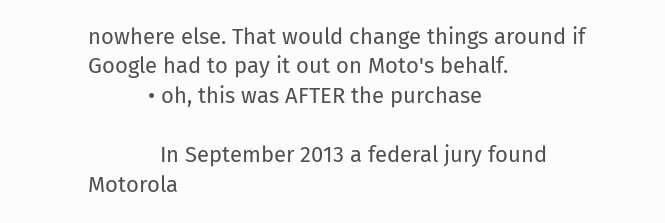nowhere else. That would change things around if Google had to pay it out on Moto's behalf.
          • oh, this was AFTER the purchase

            In September 2013 a federal jury found Motorola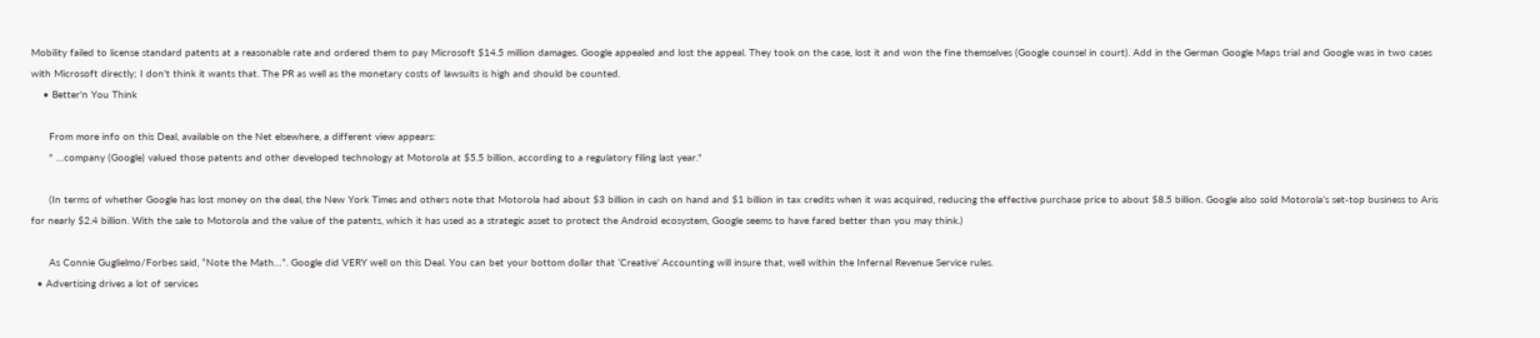Mobility failed to license standard patents at a reasonable rate and ordered them to pay Microsoft $14.5 million damages. Google appealed and lost the appeal. They took on the case, lost it and won the fine themselves (Google counsel in court). Add in the German Google Maps trial and Google was in two cases with Microsoft directly; I don't think it wants that. The PR as well as the monetary costs of lawsuits is high and should be counted.
    • Better'n You Think

      From more info on this Deal, available on the Net elsewhere, a different view appears:
      " …company (Google) valued those patents and other developed technology at Motorola at $5.5 billion, according to a regulatory filing last year."

      (In terms of whether Google has lost money on the deal, the New York Times and others note that Motorola had about $3 billion in cash on hand and $1 billion in tax credits when it was acquired, reducing the effective purchase price to about $8.5 billion. Google also sold Motorola’s set-top business to Aris for nearly $2.4 billion. With the sale to Motorola and the value of the patents, which it has used as a strategic asset to protect the Android ecosystem, Google seems to have fared better than you may think.)

      As Connie Guglielmo/Forbes said, “Note the Math…”. Google did VERY well on this Deal. You can bet your bottom dollar that ‘Creative’ Accounting will insure that, well within the Infernal Revenue Service rules.
  • Advertising drives a lot of services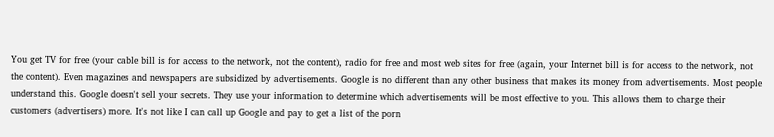You get TV for free (your cable bill is for access to the network, not the content), radio for free and most web sites for free (again, your Internet bill is for access to the network, not the content). Even magazines and newspapers are subsidized by advertisements. Google is no different than any other business that makes its money from advertisements. Most people understand this. Google doesn't sell your secrets. They use your information to determine which advertisements will be most effective to you. This allows them to charge their customers (advertisers) more. It's not like I can call up Google and pay to get a list of the porn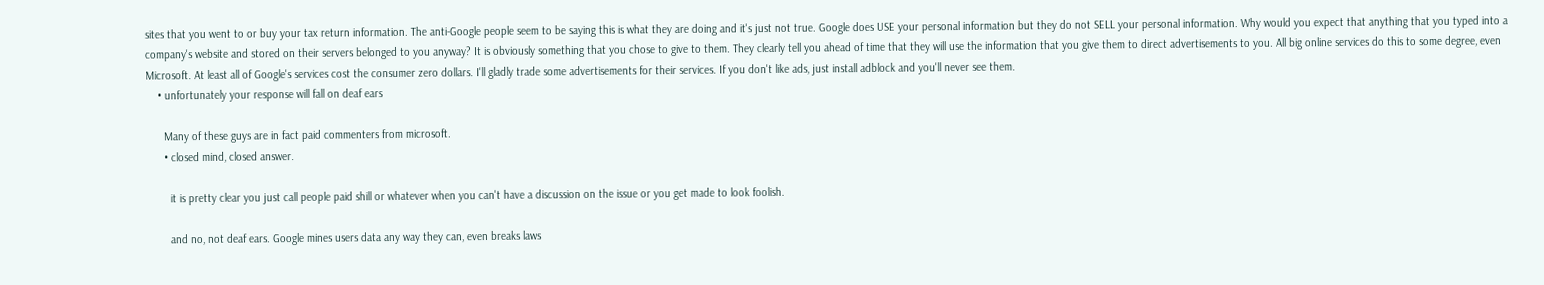sites that you went to or buy your tax return information. The anti-Google people seem to be saying this is what they are doing and it's just not true. Google does USE your personal information but they do not SELL your personal information. Why would you expect that anything that you typed into a company's website and stored on their servers belonged to you anyway? It is obviously something that you chose to give to them. They clearly tell you ahead of time that they will use the information that you give them to direct advertisements to you. All big online services do this to some degree, even Microsoft. At least all of Google's services cost the consumer zero dollars. I'll gladly trade some advertisements for their services. If you don't like ads, just install adblock and you'll never see them.
    • unfortunately your response will fall on deaf ears

      Many of these guys are in fact paid commenters from microsoft.
      • closed mind, closed answer.

        it is pretty clear you just call people paid shill or whatever when you can't have a discussion on the issue or you get made to look foolish.

        and no, not deaf ears. Google mines users data any way they can, even breaks laws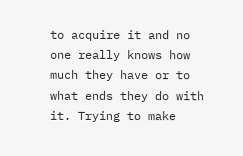to acquire it and no one really knows how much they have or to what ends they do with it. Trying to make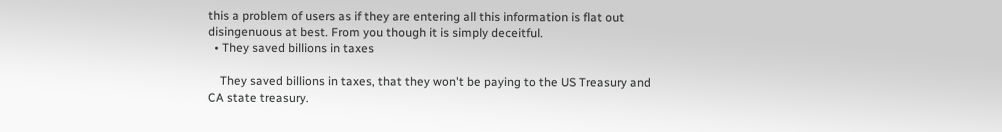this a problem of users as if they are entering all this information is flat out disingenuous at best. From you though it is simply deceitful.
  • They saved billions in taxes

    They saved billions in taxes, that they won't be paying to the US Treasury and CA state treasury.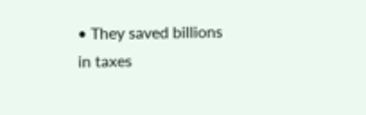• They saved billions in taxes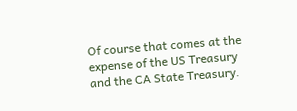Of course that comes at the expense of the US Treasury and the CA State Treasury.